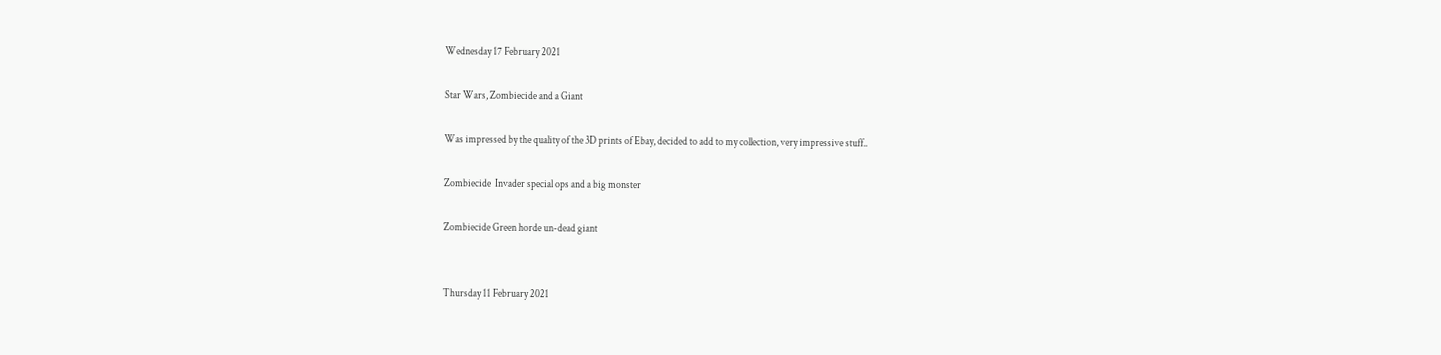Wednesday 17 February 2021

Star Wars, Zombiecide and a Giant

Was impressed by the quality of the 3D prints of Ebay, decided to add to my collection, very impressive stuff..

Zombiecide  Invader special ops and a big monster

Zombiecide Green horde un-dead giant


Thursday 11 February 2021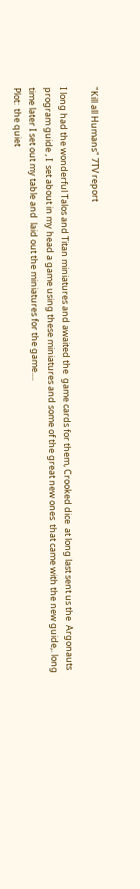"Kill all Humans" 7TV report

I long had the wonderful Talos and Titan miniatures and awaited the  game cards for them, Crooked dice  at long last sent us the  Argonauts program guide , I  set about in my head a game using these miniatures and some of the great new ones  that came with the new guide,. long time later I set out my table and  laid out the miniatures for the game....
Plot:  the quiet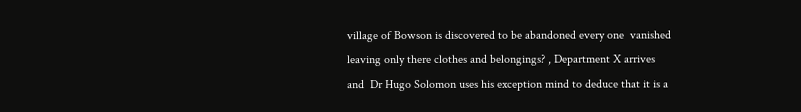village of Bowson is discovered to be abandoned every one  vanished leaving only there clothes and belongings? , Department X arrives and  Dr Hugo Solomon uses his exception mind to deduce that it is a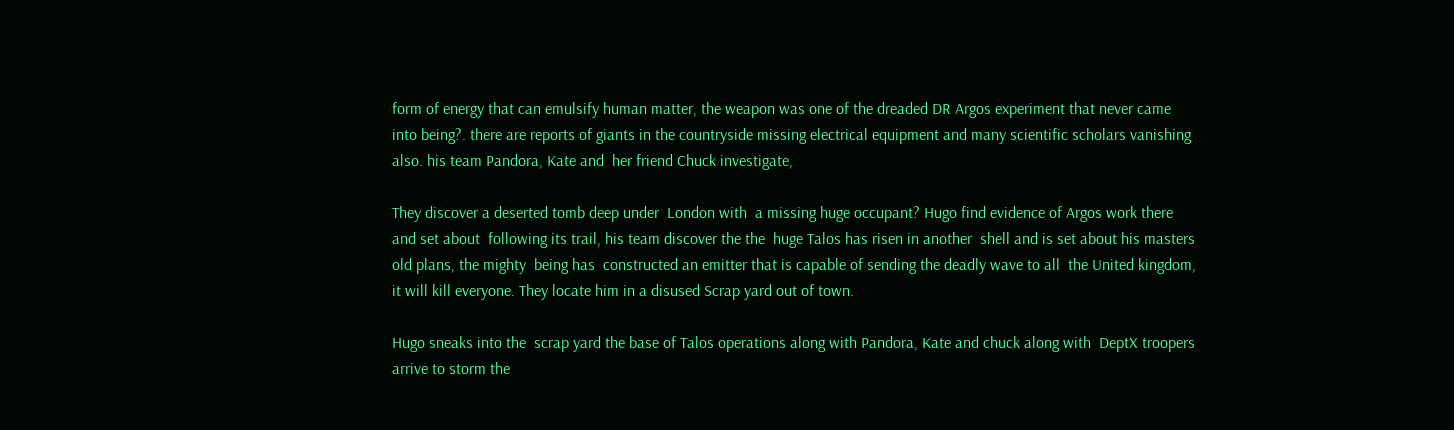form of energy that can emulsify human matter, the weapon was one of the dreaded DR Argos experiment that never came into being?. there are reports of giants in the countryside missing electrical equipment and many scientific scholars vanishing also. his team Pandora, Kate and  her friend Chuck investigate,

They discover a deserted tomb deep under  London with  a missing huge occupant? Hugo find evidence of Argos work there and set about  following its trail, his team discover the the  huge Talos has risen in another  shell and is set about his masters old plans, the mighty  being has  constructed an emitter that is capable of sending the deadly wave to all  the United kingdom, it will kill everyone. They locate him in a disused Scrap yard out of town.

Hugo sneaks into the  scrap yard the base of Talos operations along with Pandora, Kate and chuck along with  DeptX troopers arrive to storm the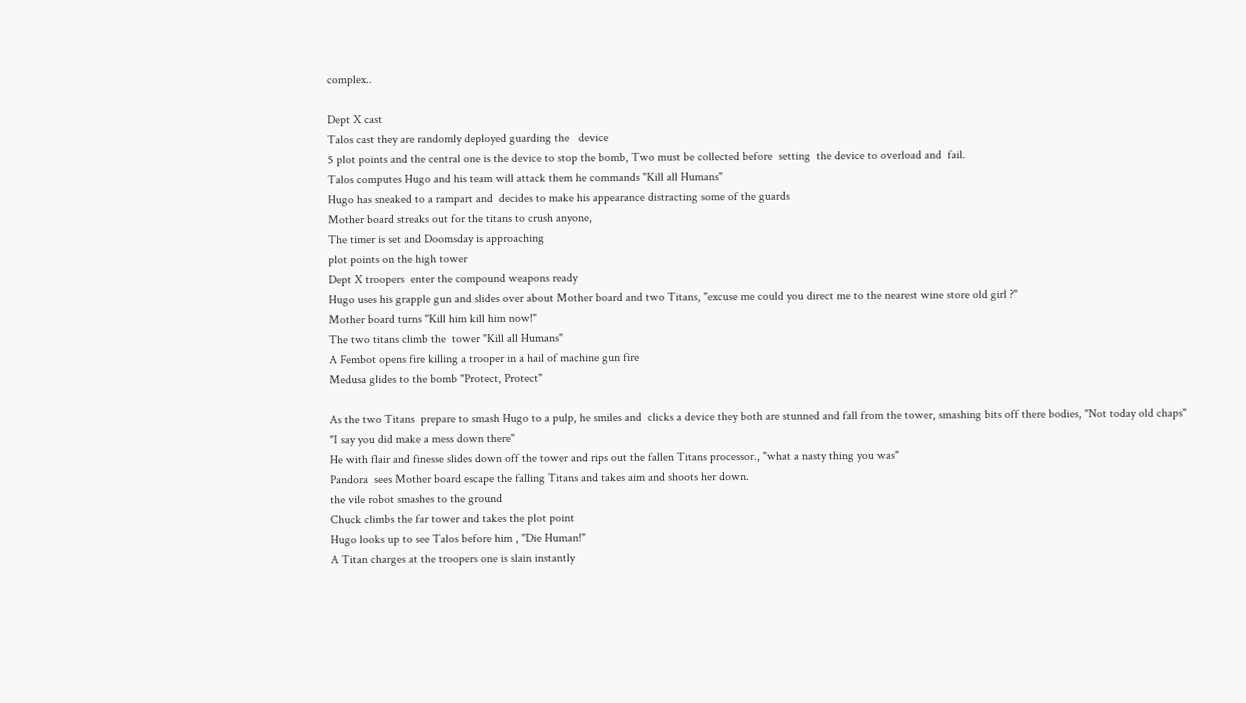complex..

Dept X cast
Talos cast they are randomly deployed guarding the   device
5 plot points and the central one is the device to stop the bomb, Two must be collected before  setting  the device to overload and  fail.
Talos computes Hugo and his team will attack them he commands "Kill all Humans"
Hugo has sneaked to a rampart and  decides to make his appearance distracting some of the guards
Mother board streaks out for the titans to crush anyone,
The timer is set and Doomsday is approaching
plot points on the high tower
Dept X troopers  enter the compound weapons ready
Hugo uses his grapple gun and slides over about Mother board and two Titans, "excuse me could you direct me to the nearest wine store old girl ?"
Mother board turns "Kill him kill him now!"
The two titans climb the  tower "Kill all Humans"
A Fembot opens fire killing a trooper in a hail of machine gun fire
Medusa glides to the bomb "Protect, Protect"

As the two Titans  prepare to smash Hugo to a pulp, he smiles and  clicks a device they both are stunned and fall from the tower, smashing bits off there bodies, "Not today old chaps"
"I say you did make a mess down there"
He with flair and finesse slides down off the tower and rips out the fallen Titans processor., "what a nasty thing you was"
Pandora  sees Mother board escape the falling Titans and takes aim and shoots her down.
the vile robot smashes to the ground
Chuck climbs the far tower and takes the plot point
Hugo looks up to see Talos before him , "Die Human!"
A Titan charges at the troopers one is slain instantly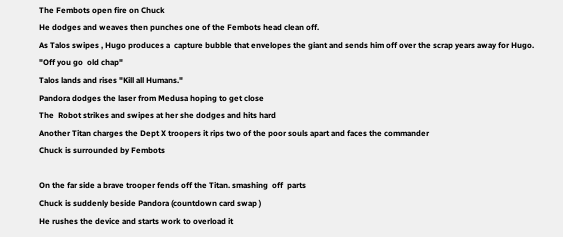The Fembots open fire on Chuck
He dodges and weaves then punches one of the Fembots head clean off.
As Talos swipes , Hugo produces a  capture bubble that envelopes the giant and sends him off over the scrap years away for Hugo. "Off you go  old chap"
Talos lands and rises "Kill all Humans."
Pandora dodges the laser from Medusa hoping to get close
The  Robot strikes and swipes at her she dodges and hits hard
Another Titan charges the Dept X troopers it rips two of the poor souls apart and faces the commander
Chuck is surrounded by Fembots

On the far side a brave trooper fends off the Titan. smashing  off  parts
Chuck is suddenly beside Pandora (countdown card swap )
He rushes the device and starts work to overload it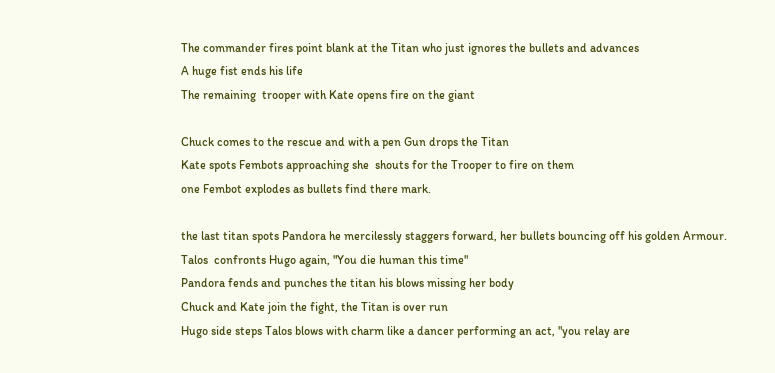The commander fires point blank at the Titan who just ignores the bullets and advances
A huge fist ends his life
The remaining  trooper with Kate opens fire on the giant

Chuck comes to the rescue and with a pen Gun drops the Titan
Kate spots Fembots approaching she  shouts for the Trooper to fire on them
one Fembot explodes as bullets find there mark.

the last titan spots Pandora he mercilessly staggers forward, her bullets bouncing off his golden Armour.
Talos  confronts Hugo again, "You die human this time"
Pandora fends and punches the titan his blows missing her body
Chuck and Kate join the fight, the Titan is over run
Hugo side steps Talos blows with charm like a dancer performing an act, "you relay are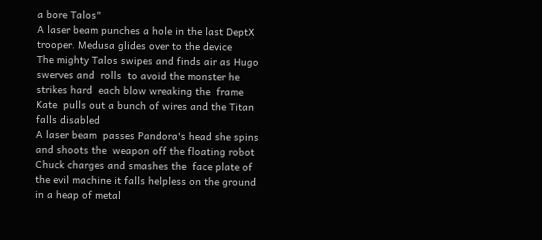a bore Talos"
A laser beam punches a hole in the last DeptX trooper. Medusa glides over to the device
The mighty Talos swipes and finds air as Hugo swerves and  rolls  to avoid the monster he strikes hard  each blow wreaking the  frame
Kate  pulls out a bunch of wires and the Titan falls disabled
A laser beam  passes Pandora's head she spins and shoots the  weapon off the floating robot
Chuck charges and smashes the  face plate of the evil machine it falls helpless on the ground in a heap of metal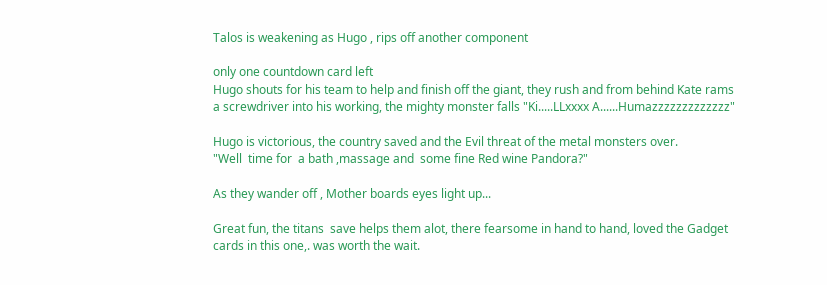Talos is weakening as Hugo , rips off another component

only one countdown card left
Hugo shouts for his team to help and finish off the giant, they rush and from behind Kate rams a screwdriver into his working, the mighty monster falls "Ki.....LLxxxx A......Humazzzzzzzzzzzzz"

Hugo is victorious, the country saved and the Evil threat of the metal monsters over.
"Well  time for  a bath ,massage and  some fine Red wine Pandora?"

As they wander off , Mother boards eyes light up...

Great fun, the titans  save helps them alot, there fearsome in hand to hand, loved the Gadget cards in this one,. was worth the wait.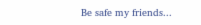Be safe my friends...